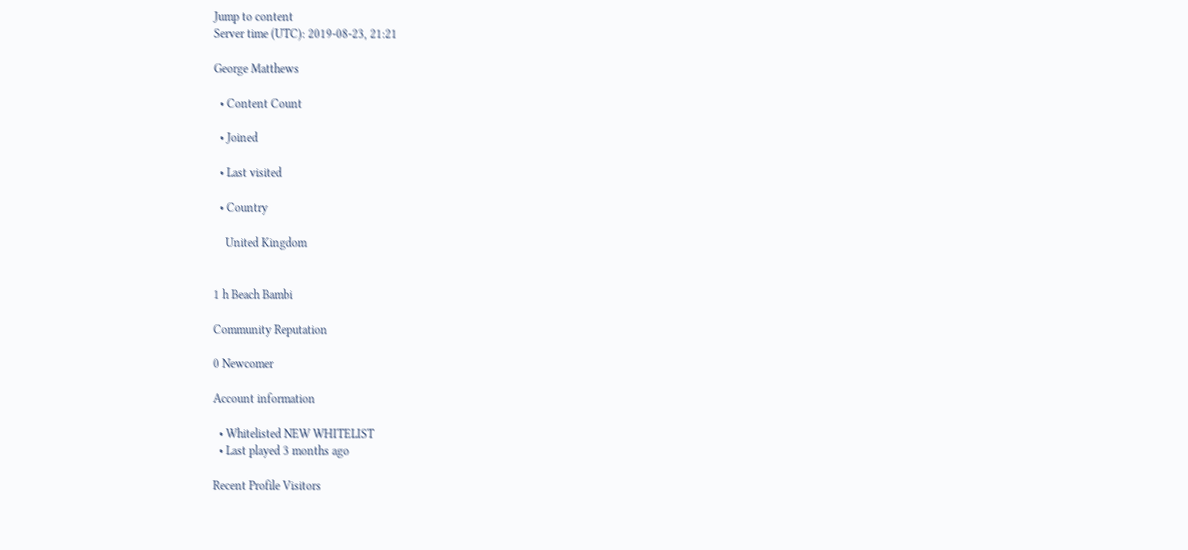Jump to content
Server time (UTC): 2019-08-23, 21:21

George Matthews

  • Content Count

  • Joined

  • Last visited

  • Country

    United Kingdom


1 h Beach Bambi

Community Reputation

0 Newcomer

Account information

  • Whitelisted NEW WHITELIST
  • Last played 3 months ago

Recent Profile Visitors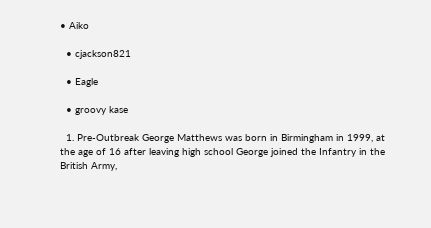• Aiko

  • cjackson821

  • Eagle

  • groovy kase

  1. Pre-Outbreak George Matthews was born in Birmingham in 1999, at the age of 16 after leaving high school George joined the Infantry in the British Army,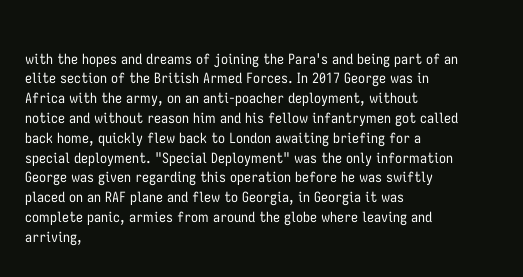with the hopes and dreams of joining the Para's and being part of an elite section of the British Armed Forces. In 2017 George was in Africa with the army, on an anti-poacher deployment, without notice and without reason him and his fellow infantrymen got called back home, quickly flew back to London awaiting briefing for a special deployment. "Special Deployment" was the only information George was given regarding this operation before he was swiftly placed on an RAF plane and flew to Georgia, in Georgia it was complete panic, armies from around the globe where leaving and arriving,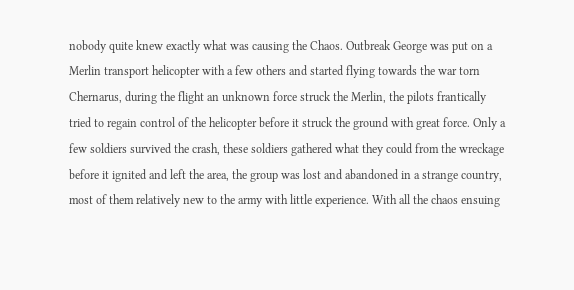nobody quite knew exactly what was causing the Chaos. Outbreak George was put on a Merlin transport helicopter with a few others and started flying towards the war torn Chernarus, during the flight an unknown force struck the Merlin, the pilots frantically tried to regain control of the helicopter before it struck the ground with great force. Only a few soldiers survived the crash, these soldiers gathered what they could from the wreckage before it ignited and left the area, the group was lost and abandoned in a strange country, most of them relatively new to the army with little experience. With all the chaos ensuing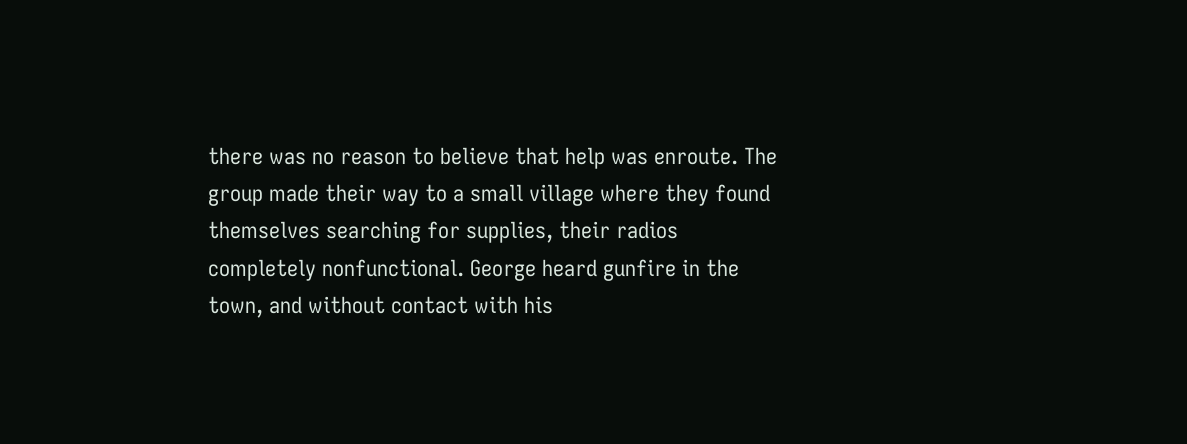there was no reason to believe that help was enroute. The group made their way to a small village where they found themselves searching for supplies, their radios completely nonfunctional. George heard gunfire in the town, and without contact with his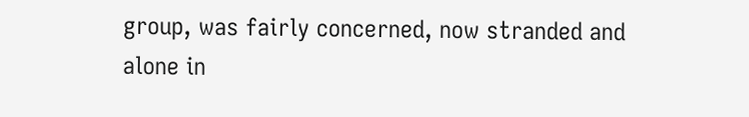group, was fairly concerned, now stranded and alone in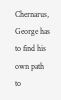Chernarus, George has to find his own path to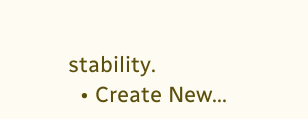stability.
  • Create New...